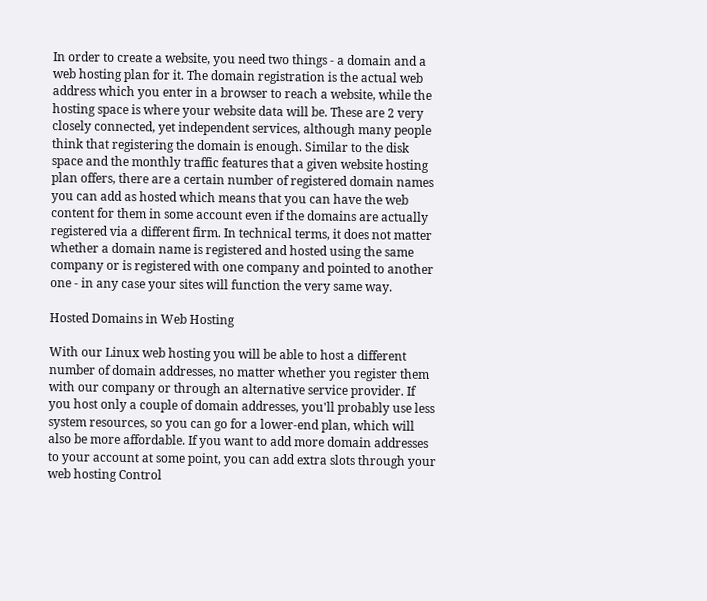In order to create a website, you need two things - a domain and a web hosting plan for it. The domain registration is the actual web address which you enter in a browser to reach a website, while the hosting space is where your website data will be. These are 2 very closely connected, yet independent services, although many people think that registering the domain is enough. Similar to the disk space and the monthly traffic features that a given website hosting plan offers, there are a certain number of registered domain names you can add as hosted which means that you can have the web content for them in some account even if the domains are actually registered via a different firm. In technical terms, it does not matter whether a domain name is registered and hosted using the same company or is registered with one company and pointed to another one - in any case your sites will function the very same way.

Hosted Domains in Web Hosting

With our Linux web hosting you will be able to host a different number of domain addresses, no matter whether you register them with our company or through an alternative service provider. If you host only a couple of domain addresses, you'll probably use less system resources, so you can go for a lower-end plan, which will also be more affordable. If you want to add more domain addresses to your account at some point, you can add extra slots through your web hosting Control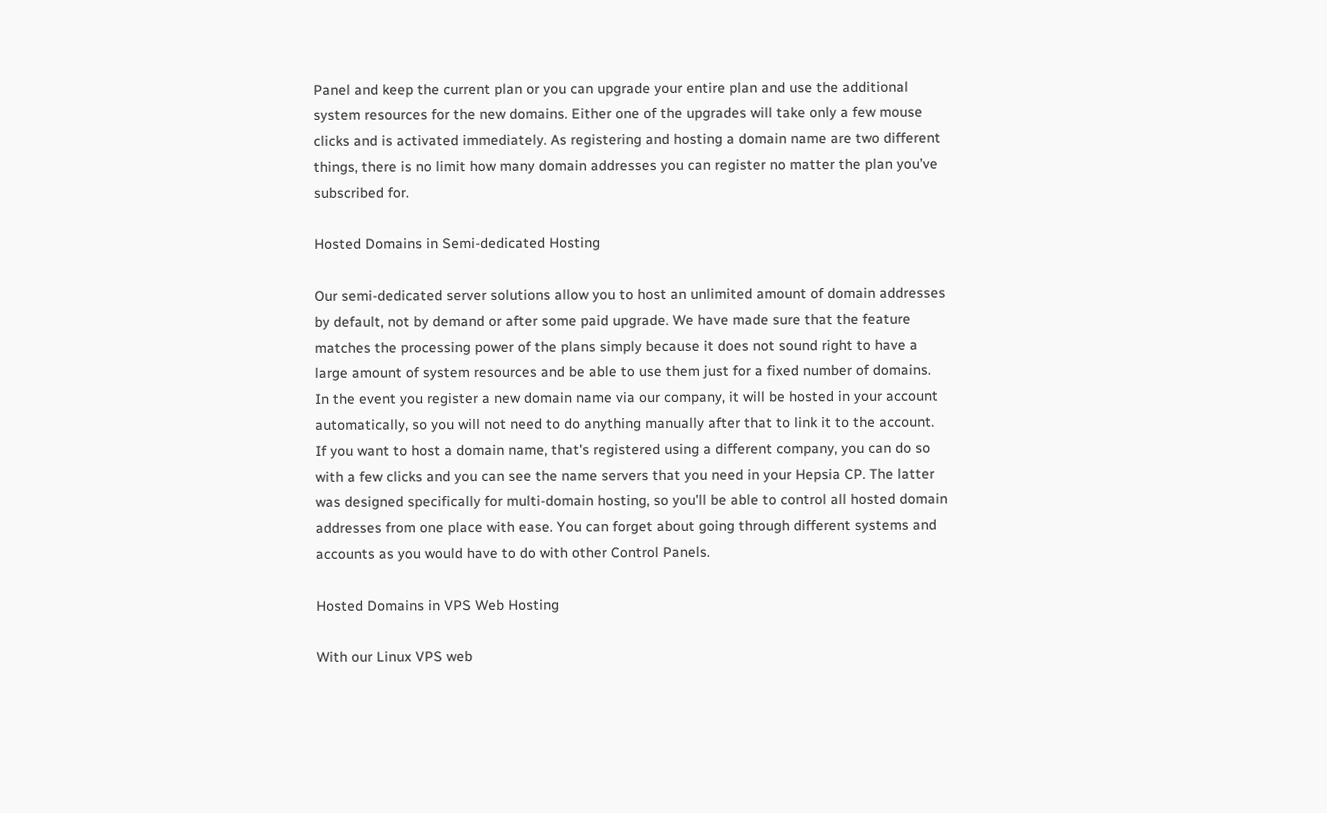Panel and keep the current plan or you can upgrade your entire plan and use the additional system resources for the new domains. Either one of the upgrades will take only a few mouse clicks and is activated immediately. As registering and hosting a domain name are two different things, there is no limit how many domain addresses you can register no matter the plan you’ve subscribed for.

Hosted Domains in Semi-dedicated Hosting

Our semi-dedicated server solutions allow you to host an unlimited amount of domain addresses by default, not by demand or after some paid upgrade. We have made sure that the feature matches the processing power of the plans simply because it does not sound right to have a large amount of system resources and be able to use them just for a fixed number of domains. In the event you register a new domain name via our company, it will be hosted in your account automatically, so you will not need to do anything manually after that to link it to the account. If you want to host a domain name, that's registered using a different company, you can do so with a few clicks and you can see the name servers that you need in your Hepsia CP. The latter was designed specifically for multi-domain hosting, so you'll be able to control all hosted domain addresses from one place with ease. You can forget about going through different systems and accounts as you would have to do with other Control Panels.

Hosted Domains in VPS Web Hosting

With our Linux VPS web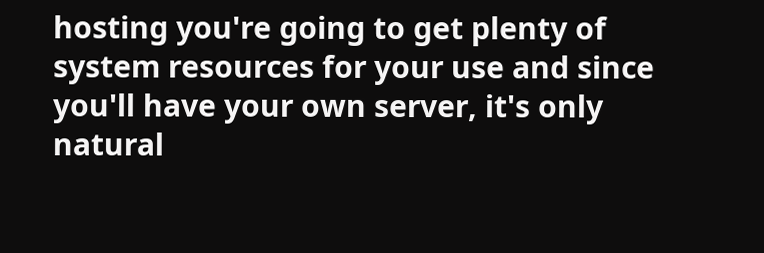hosting you're going to get plenty of system resources for your use and since you'll have your own server, it's only natural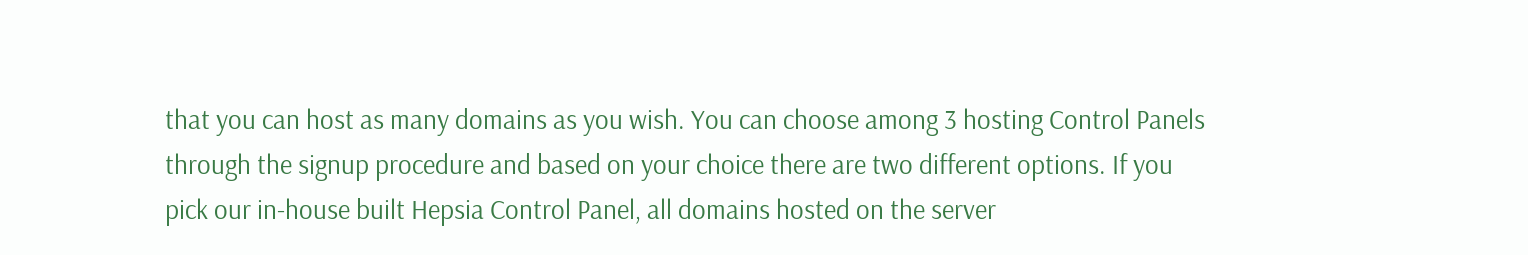that you can host as many domains as you wish. You can choose among 3 hosting Control Panels through the signup procedure and based on your choice there are two different options. If you pick our in-house built Hepsia Control Panel, all domains hosted on the server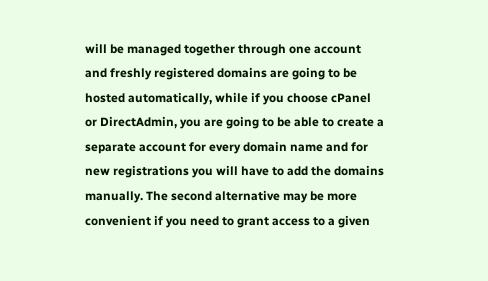will be managed together through one account and freshly registered domains are going to be hosted automatically, while if you choose cPanel or DirectAdmin, you are going to be able to create a separate account for every domain name and for new registrations you will have to add the domains manually. The second alternative may be more convenient if you need to grant access to a given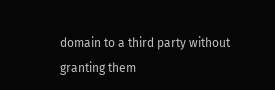domain to a third party without granting them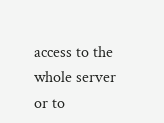access to the whole server or to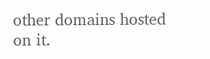other domains hosted on it.